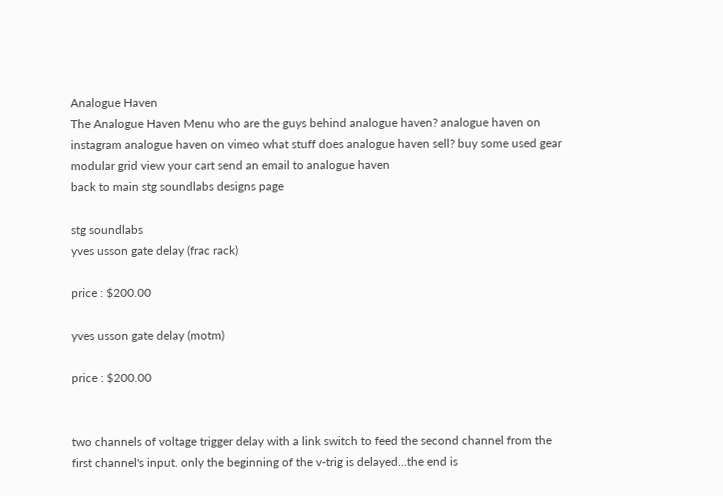Analogue Haven
The Analogue Haven Menu who are the guys behind analogue haven? analogue haven on instagram analogue haven on vimeo what stuff does analogue haven sell? buy some used gear modular grid view your cart send an email to analogue haven
back to main stg soundlabs designs page

stg soundlabs
yves usson gate delay (frac rack)

price : $200.00

yves usson gate delay (motm)

price : $200.00


two channels of voltage trigger delay with a link switch to feed the second channel from the first channel's input. only the beginning of the v-trig is delayed...the end is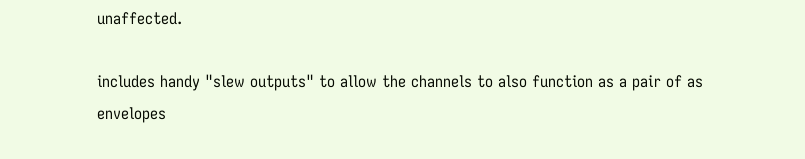unaffected.

includes handy "slew outputs" to allow the channels to also function as a pair of as envelopes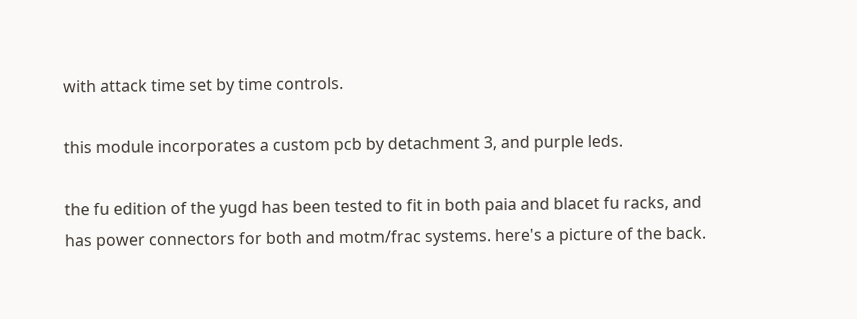with attack time set by time controls.

this module incorporates a custom pcb by detachment 3, and purple leds.

the fu edition of the yugd has been tested to fit in both paia and blacet fu racks, and has power connectors for both and motm/frac systems. here's a picture of the back.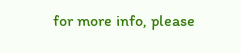for more info, please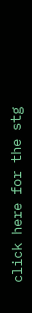click here for the stg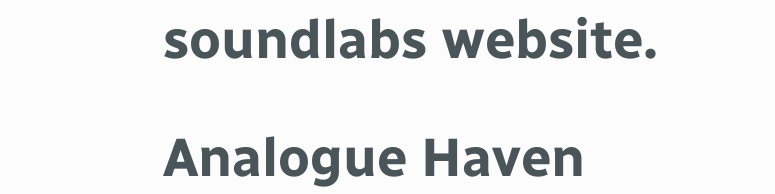soundlabs website.

Analogue Haven